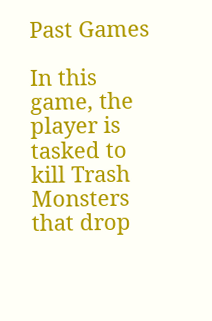Past Games

In this game, the player is tasked to kill Trash Monsters that drop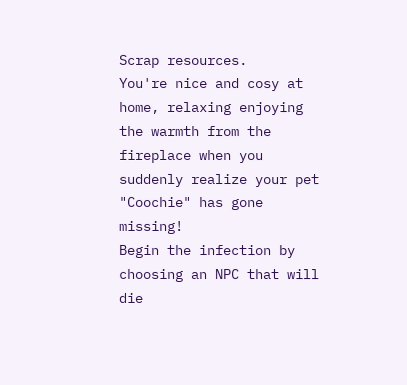Scrap resources.
You're nice and cosy at home, relaxing enjoying the warmth from the fireplace when you suddenly realize your pet "Coochie" has gone missing!
Begin the infection by choosing an NPC that will die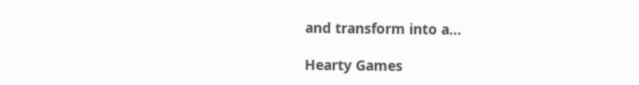and transform into a...

Hearty Games